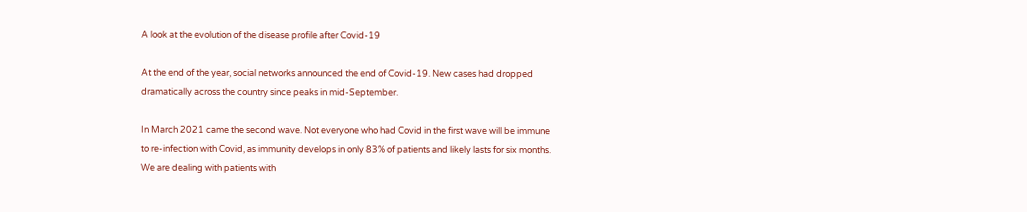A look at the evolution of the disease profile after Covid-19

At the end of the year, social networks announced the end of Covid-19. New cases had dropped dramatically across the country since peaks in mid-September.

In March 2021 came the second wave. Not everyone who had Covid in the first wave will be immune to re-infection with Covid, as immunity develops in only 83% of patients and likely lasts for six months. We are dealing with patients with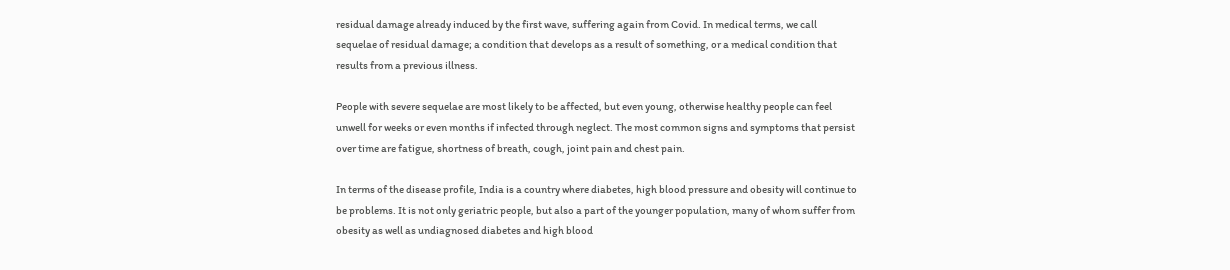residual damage already induced by the first wave, suffering again from Covid. In medical terms, we call sequelae of residual damage; a condition that develops as a result of something, or a medical condition that results from a previous illness.

People with severe sequelae are most likely to be affected, but even young, otherwise healthy people can feel unwell for weeks or even months if infected through neglect. The most common signs and symptoms that persist over time are fatigue, shortness of breath, cough, joint pain and chest pain.

In terms of the disease profile, India is a country where diabetes, high blood pressure and obesity will continue to be problems. It is not only geriatric people, but also a part of the younger population, many of whom suffer from obesity as well as undiagnosed diabetes and high blood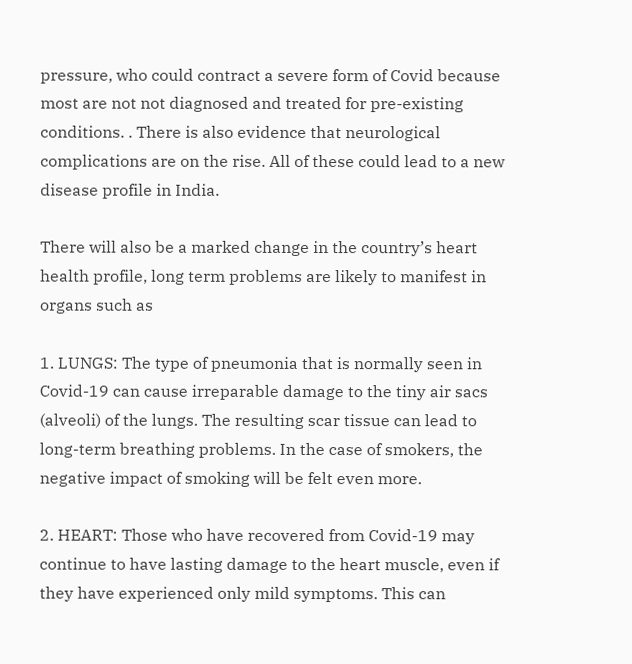pressure, who could contract a severe form of Covid because most are not not diagnosed and treated for pre-existing conditions. . There is also evidence that neurological complications are on the rise. All of these could lead to a new disease profile in India.

There will also be a marked change in the country’s heart health profile, long term problems are likely to manifest in organs such as

1. LUNGS: The type of pneumonia that is normally seen in Covid-19 can cause irreparable damage to the tiny air sacs (alveoli) of the lungs. The resulting scar tissue can lead to long-term breathing problems. In the case of smokers, the negative impact of smoking will be felt even more.

2. HEART: Those who have recovered from Covid-19 may continue to have lasting damage to the heart muscle, even if they have experienced only mild symptoms. This can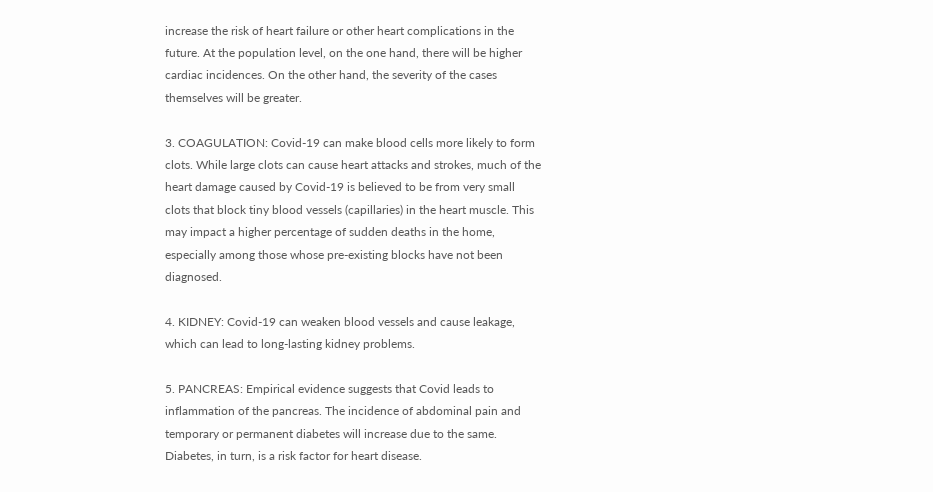increase the risk of heart failure or other heart complications in the future. At the population level, on the one hand, there will be higher cardiac incidences. On the other hand, the severity of the cases themselves will be greater.

3. COAGULATION: Covid-19 can make blood cells more likely to form clots. While large clots can cause heart attacks and strokes, much of the heart damage caused by Covid-19 is believed to be from very small clots that block tiny blood vessels (capillaries) in the heart muscle. This may impact a higher percentage of sudden deaths in the home, especially among those whose pre-existing blocks have not been diagnosed.

4. KIDNEY: Covid-19 can weaken blood vessels and cause leakage, which can lead to long-lasting kidney problems.

5. PANCREAS: Empirical evidence suggests that Covid leads to inflammation of the pancreas. The incidence of abdominal pain and temporary or permanent diabetes will increase due to the same. Diabetes, in turn, is a risk factor for heart disease.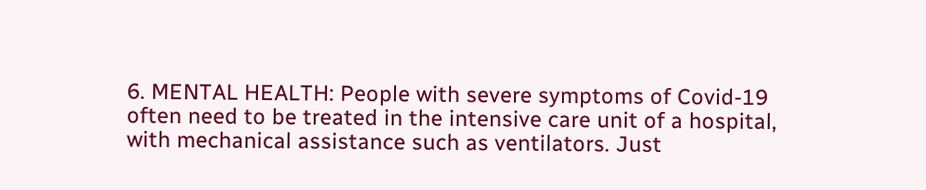6. MENTAL HEALTH: People with severe symptoms of Covid-19 often need to be treated in the intensive care unit of a hospital, with mechanical assistance such as ventilators. Just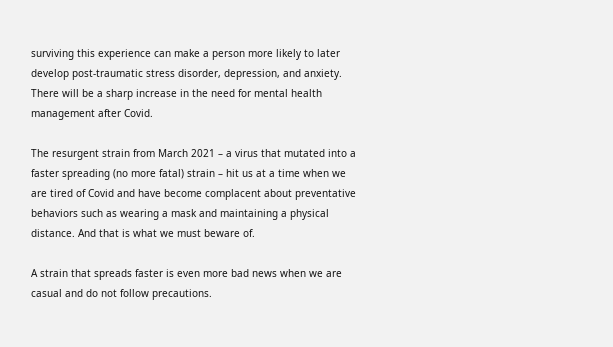surviving this experience can make a person more likely to later develop post-traumatic stress disorder, depression, and anxiety. There will be a sharp increase in the need for mental health management after Covid.

The resurgent strain from March 2021 – a virus that mutated into a faster spreading (no more fatal) strain – hit us at a time when we are tired of Covid and have become complacent about preventative behaviors such as wearing a mask and maintaining a physical distance. And that is what we must beware of.

A strain that spreads faster is even more bad news when we are casual and do not follow precautions.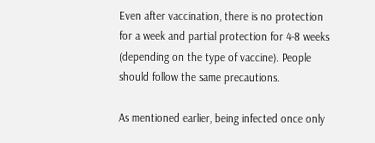Even after vaccination, there is no protection for a week and partial protection for 4-8 weeks (depending on the type of vaccine). People should follow the same precautions.

As mentioned earlier, being infected once only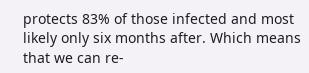protects 83% of those infected and most likely only six months after. Which means that we can re-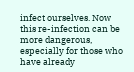infect ourselves. Now this re-infection can be more dangerous, especially for those who have already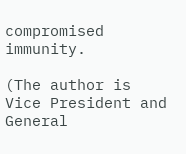compromised immunity.

(The author is Vice President and General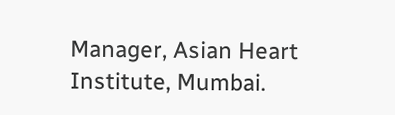Manager, Asian Heart Institute, Mumbai.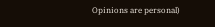Opinions are personal)